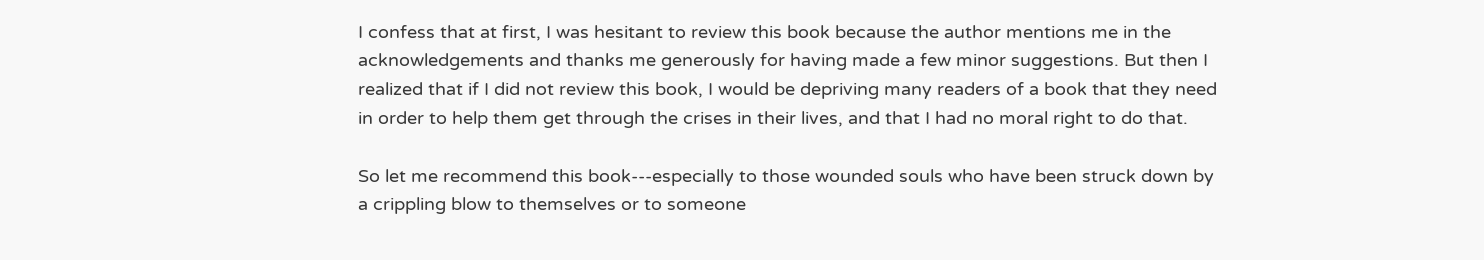I confess that at first, I was hesitant to review this book because the author mentions me in the acknowledgements and thanks me generously for having made a few minor suggestions. But then I realized that if I did not review this book, I would be depriving many readers of a book that they need in order to help them get through the crises in their lives, and that I had no moral right to do that.

So let me recommend this book---especially to those wounded souls who have been struck down by a crippling blow to themselves or to someone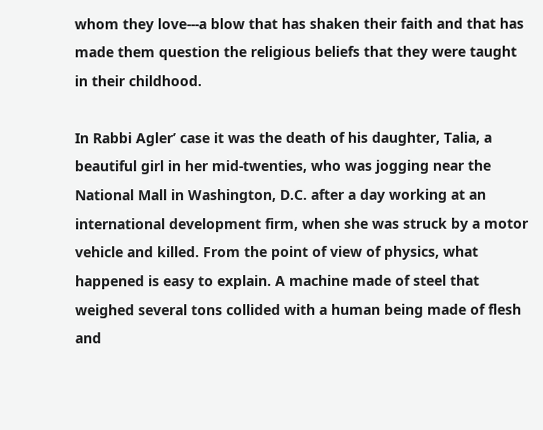whom they love---a blow that has shaken their faith and that has made them question the religious beliefs that they were taught in their childhood.

In Rabbi Agler’ case it was the death of his daughter, Talia, a beautiful girl in her mid-twenties, who was jogging near the National Mall in Washington, D.C. after a day working at an international development firm, when she was struck by a motor vehicle and killed. From the point of view of physics, what happened is easy to explain. A machine made of steel that weighed several tons collided with a human being made of flesh and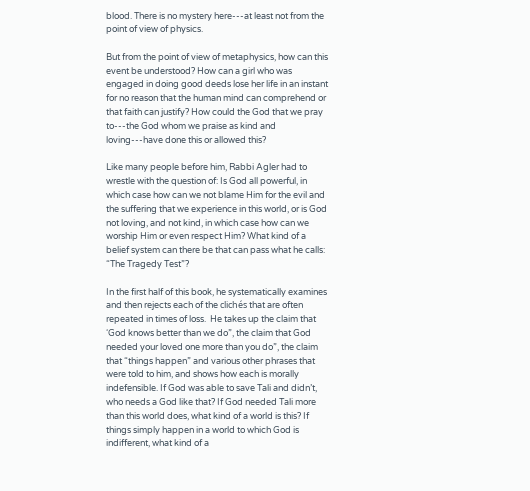blood. There is no mystery here---at least not from the point of view of physics.

But from the point of view of metaphysics, how can this event be understood? How can a girl who was engaged in doing good deeds lose her life in an instant for no reason that the human mind can comprehend or that faith can justify? How could the God that we pray to---the God whom we praise as kind and loving---have done this or allowed this?

Like many people before him, Rabbi Agler had to wrestle with the question of: Is God all powerful, in which case how can we not blame Him for the evil and the suffering that we experience in this world, or is God not loving, and not kind, in which case how can we worship Him or even respect Him? What kind of a belief system can there be that can pass what he calls: “The Tragedy Test”?

In the first half of this book, he systematically examines and then rejects each of the clichés that are often repeated in times of loss.  He takes up the claim that ‘God knows better than we do”, the claim that God needed your loved one more than you do”, the claim that “things happen” and various other phrases that were told to him, and shows how each is morally indefensible. If God was able to save Tali and didn’t, who needs a God like that? If God needed Tali more than this world does, what kind of a world is this? If things simply happen in a world to which God is indifferent, what kind of a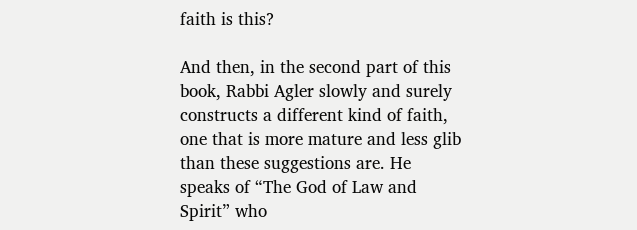faith is this?

And then, in the second part of this book, Rabbi Agler slowly and surely constructs a different kind of faith, one that is more mature and less glib than these suggestions are. He speaks of “The God of Law and Spirit” who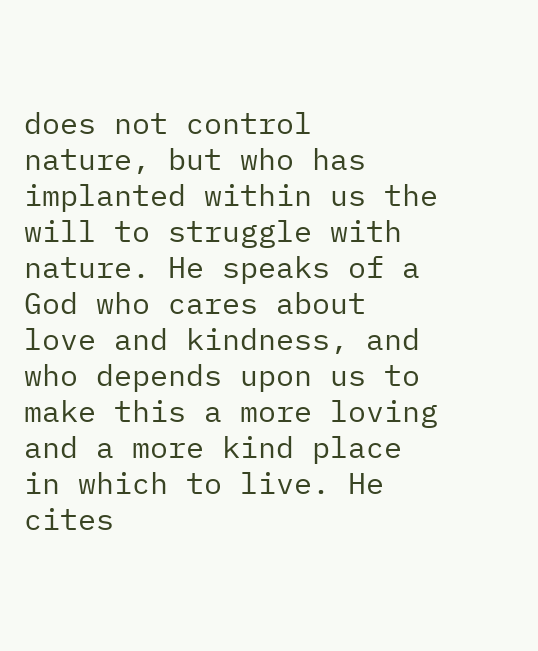does not control nature, but who has implanted within us the will to struggle with nature. He speaks of a God who cares about love and kindness, and who depends upon us to make this a more loving and a more kind place in which to live. He cites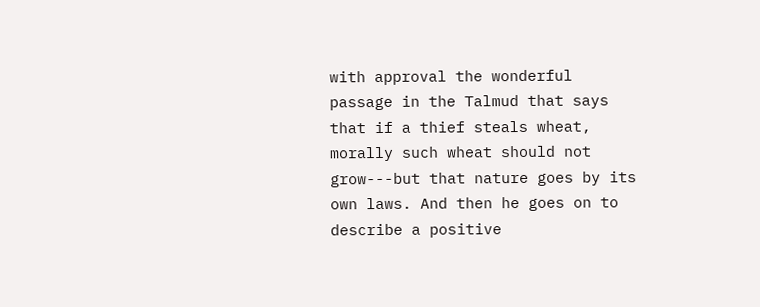with approval the wonderful passage in the Talmud that says that if a thief steals wheat, morally such wheat should not grow---but that nature goes by its own laws. And then he goes on to describe a positive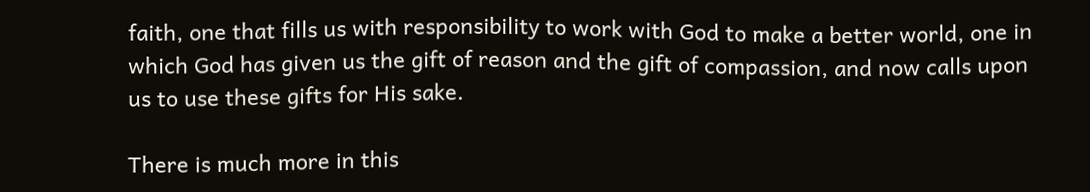faith, one that fills us with responsibility to work with God to make a better world, one in which God has given us the gift of reason and the gift of compassion, and now calls upon us to use these gifts for His sake.

There is much more in this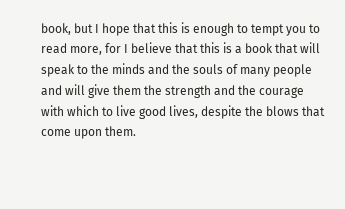book, but I hope that this is enough to tempt you to read more, for I believe that this is a book that will speak to the minds and the souls of many people and will give them the strength and the courage with which to live good lives, despite the blows that come upon them.